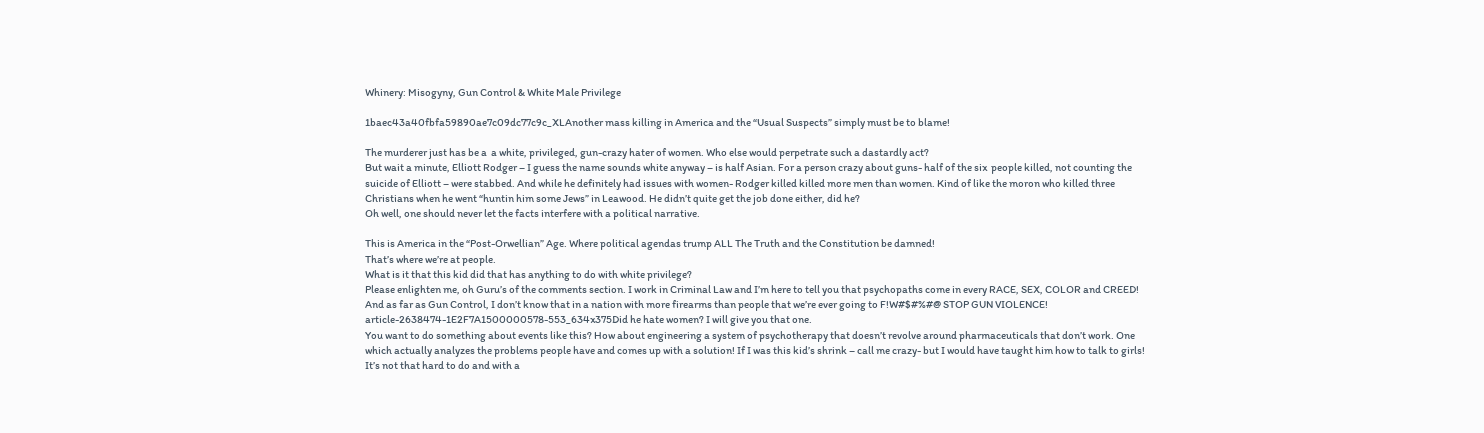Whinery: Misogyny, Gun Control & White Male Privilege

1baec43a40fbfa59890ae7c09dc77c9c_XLAnother mass killing in America and the “Usual Suspects” simply must be to blame!

The murderer just has be a  a white, privileged, gun-crazy hater of women. Who else would perpetrate such a dastardly act?
But wait a minute, Elliott Rodger – I guess the name sounds white anyway – is half Asian. For a person crazy about guns- half of the six  people killed, not counting the suicide of Elliott – were stabbed. And while he definitely had issues with women- Rodger killed killed more men than women. Kind of like the moron who killed three Christians when he went “huntin him some Jews” in Leawood. He didn’t quite get the job done either, did he?
Oh well, one should never let the facts interfere with a political narrative.

This is America in the “Post-Orwellian” Age. Where political agendas trump ALL The Truth and the Constitution be damned!
That’s where we’re at people.
What is it that this kid did that has anything to do with white privilege?
Please enlighten me, oh Guru’s of the comments section. I work in Criminal Law and I’m here to tell you that psychopaths come in every RACE, SEX, COLOR and CREED!
And as far as Gun Control, I don’t know that in a nation with more firearms than people that we’re ever going to F!W#$#%#@ STOP GUN VIOLENCE!
article-2638474-1E2F7A1500000578-553_634x375Did he hate women? I will give you that one.
You want to do something about events like this? How about engineering a system of psychotherapy that doesn’t revolve around pharmaceuticals that don’t work. One which actually analyzes the problems people have and comes up with a solution! If I was this kid’s shrink – call me crazy- but I would have taught him how to talk to girls!
It’s not that hard to do and with a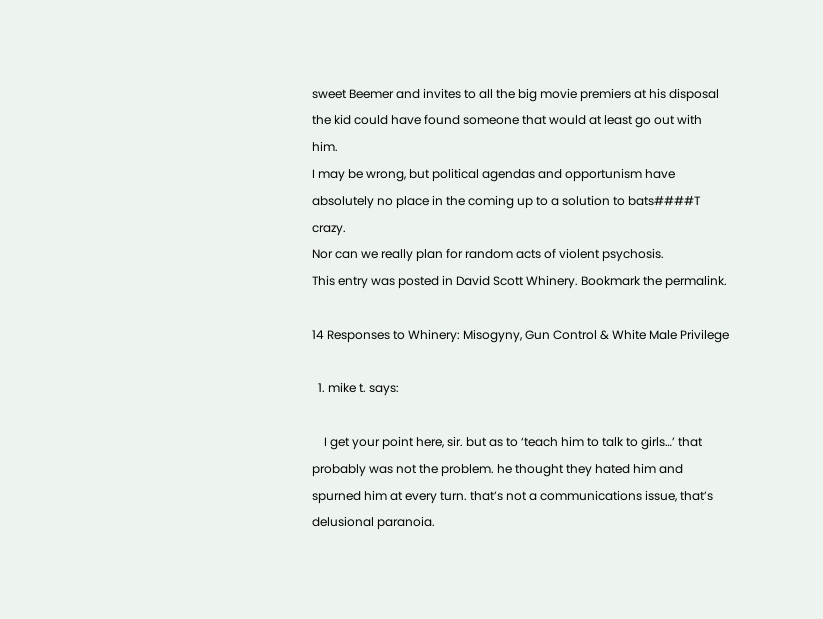sweet Beemer and invites to all the big movie premiers at his disposal the kid could have found someone that would at least go out with him.
I may be wrong, but political agendas and opportunism have absolutely no place in the coming up to a solution to bats####T crazy.
Nor can we really plan for random acts of violent psychosis.
This entry was posted in David Scott Whinery. Bookmark the permalink.

14 Responses to Whinery: Misogyny, Gun Control & White Male Privilege

  1. mike t. says:

    I get your point here, sir. but as to ‘teach him to talk to girls…’ that probably was not the problem. he thought they hated him and spurned him at every turn. that’s not a communications issue, that’s delusional paranoia.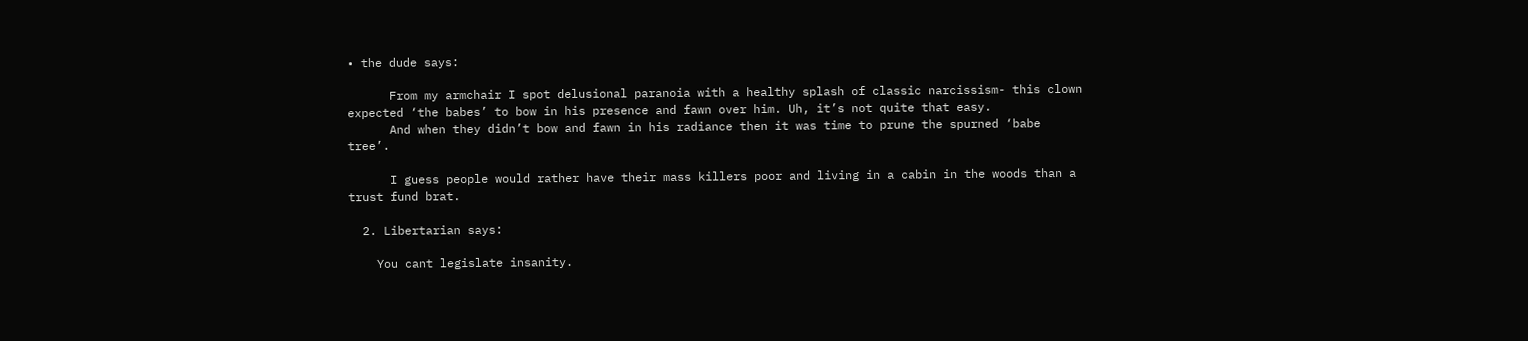• the dude says:

      From my armchair I spot delusional paranoia with a healthy splash of classic narcissism- this clown expected ‘the babes’ to bow in his presence and fawn over him. Uh, it’s not quite that easy.
      And when they didn’t bow and fawn in his radiance then it was time to prune the spurned ‘babe tree’.

      I guess people would rather have their mass killers poor and living in a cabin in the woods than a trust fund brat.

  2. Libertarian says:

    You cant legislate insanity.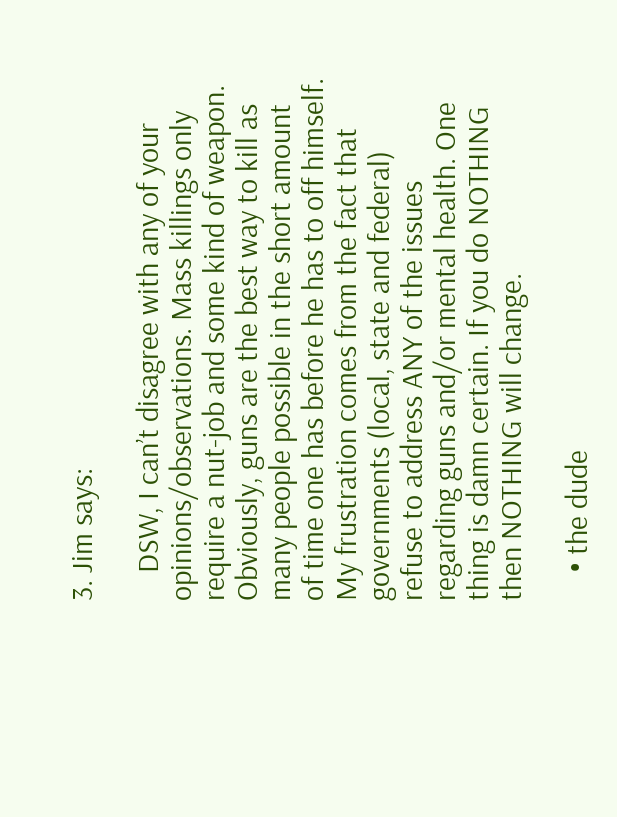3. Jim says:

    DSW, I can’t disagree with any of your opinions/observations. Mass killings only require a nut-job and some kind of weapon. Obviously, guns are the best way to kill as many people possible in the short amount of time one has before he has to off himself. My frustration comes from the fact that governments (local, state and federal) refuse to address ANY of the issues regarding guns and/or mental health. One thing is damn certain. If you do NOTHING then NOTHING will change.

    • the dude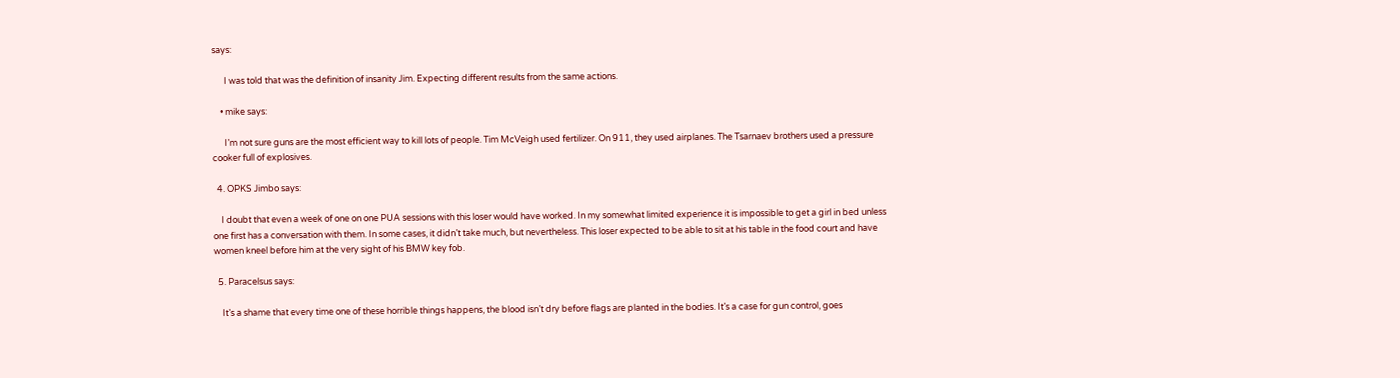says:

      I was told that was the definition of insanity Jim. Expecting different results from the same actions.

    • mike says:

      I’m not sure guns are the most efficient way to kill lots of people. Tim McVeigh used fertilizer. On 911, they used airplanes. The Tsarnaev brothers used a pressure cooker full of explosives.

  4. OPKS Jimbo says:

    I doubt that even a week of one on one PUA sessions with this loser would have worked. In my somewhat limited experience it is impossible to get a girl in bed unless one first has a conversation with them. In some cases, it didn’t take much, but nevertheless. This loser expected to be able to sit at his table in the food court and have women kneel before him at the very sight of his BMW key fob.

  5. Paracelsus says:

    It’s a shame that every time one of these horrible things happens, the blood isn’t dry before flags are planted in the bodies. It’s a case for gun control, goes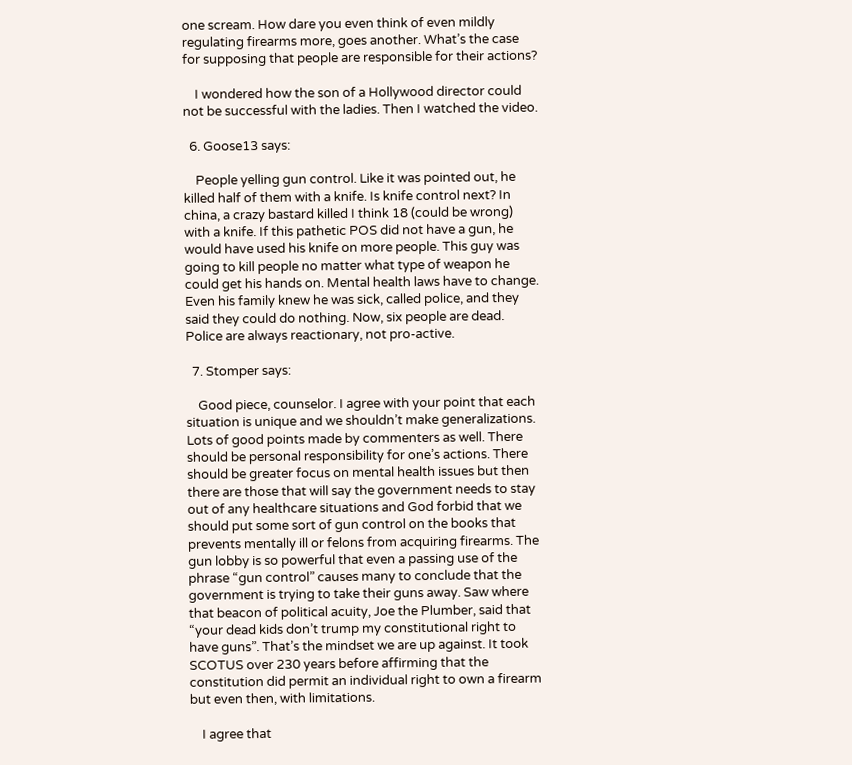one scream. How dare you even think of even mildly regulating firearms more, goes another. What’s the case for supposing that people are responsible for their actions?

    I wondered how the son of a Hollywood director could not be successful with the ladies. Then I watched the video.

  6. Goose13 says:

    People yelling gun control. Like it was pointed out, he killed half of them with a knife. Is knife control next? In china, a crazy bastard killed I think 18 (could be wrong) with a knife. If this pathetic POS did not have a gun, he would have used his knife on more people. This guy was going to kill people no matter what type of weapon he could get his hands on. Mental health laws have to change. Even his family knew he was sick, called police, and they said they could do nothing. Now, six people are dead. Police are always reactionary, not pro-active.

  7. Stomper says:

    Good piece, counselor. I agree with your point that each situation is unique and we shouldn’t make generalizations. Lots of good points made by commenters as well. There should be personal responsibility for one’s actions. There should be greater focus on mental health issues but then there are those that will say the government needs to stay out of any healthcare situations and God forbid that we should put some sort of gun control on the books that prevents mentally ill or felons from acquiring firearms. The gun lobby is so powerful that even a passing use of the phrase “gun control” causes many to conclude that the government is trying to take their guns away. Saw where that beacon of political acuity, Joe the Plumber, said that “your dead kids don’t trump my constitutional right to have guns”. That’s the mindset we are up against. It took SCOTUS over 230 years before affirming that the constitution did permit an individual right to own a firearm but even then, with limitations.

    I agree that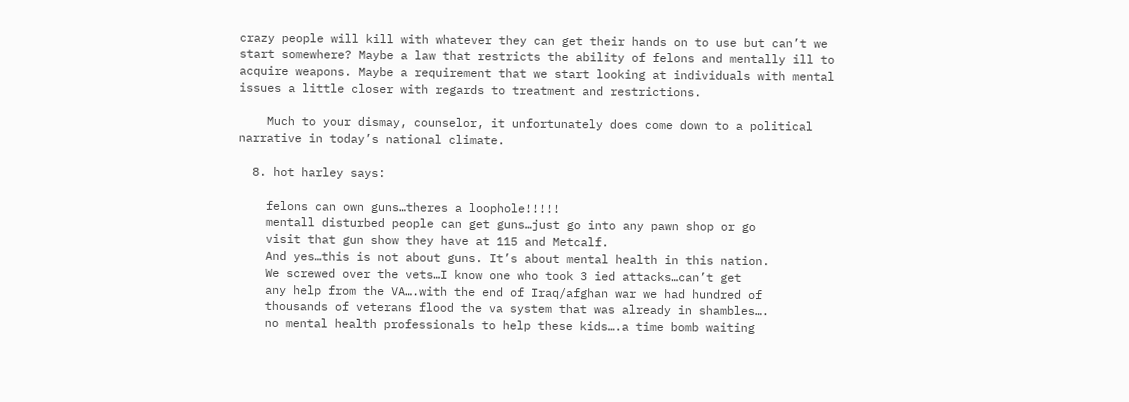crazy people will kill with whatever they can get their hands on to use but can’t we start somewhere? Maybe a law that restricts the ability of felons and mentally ill to acquire weapons. Maybe a requirement that we start looking at individuals with mental issues a little closer with regards to treatment and restrictions.

    Much to your dismay, counselor, it unfortunately does come down to a political narrative in today’s national climate.

  8. hot harley says:

    felons can own guns…theres a loophole!!!!!
    mentall disturbed people can get guns…just go into any pawn shop or go
    visit that gun show they have at 115 and Metcalf.
    And yes…this is not about guns. It’s about mental health in this nation.
    We screwed over the vets…I know one who took 3 ied attacks…can’t get
    any help from the VA….with the end of Iraq/afghan war we had hundred of
    thousands of veterans flood the va system that was already in shambles….
    no mental health professionals to help these kids….a time bomb waiting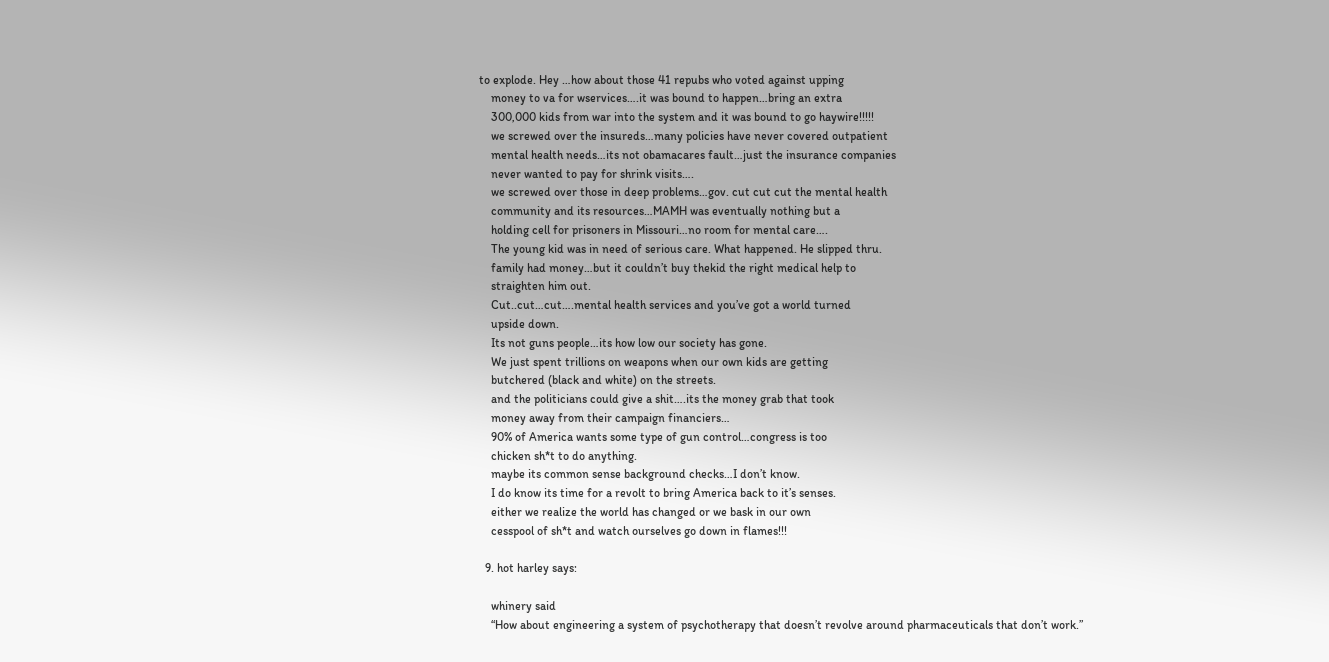to explode. Hey …how about those 41 repubs who voted against upping
    money to va for wservices….it was bound to happen…bring an extra
    300,000 kids from war into the system and it was bound to go haywire!!!!!
    we screwed over the insureds…many policies have never covered outpatient
    mental health needs…its not obamacares fault…just the insurance companies
    never wanted to pay for shrink visits….
    we screwed over those in deep problems…gov. cut cut cut the mental health
    community and its resources…MAMH was eventually nothing but a
    holding cell for prisoners in Missouri…no room for mental care….
    The young kid was in need of serious care. What happened. He slipped thru.
    family had money…but it couldn’t buy thekid the right medical help to
    straighten him out.
    Cut..cut…cut….mental health services and you’ve got a world turned
    upside down.
    Its not guns people…its how low our society has gone.
    We just spent trillions on weapons when our own kids are getting
    butchered (black and white) on the streets.
    and the politicians could give a shit….its the money grab that took
    money away from their campaign financiers…
    90% of America wants some type of gun control…congress is too
    chicken sh*t to do anything.
    maybe its common sense background checks…I don’t know.
    I do know its time for a revolt to bring America back to it’s senses.
    either we realize the world has changed or we bask in our own
    cesspool of sh*t and watch ourselves go down in flames!!!

  9. hot harley says:

    whinery said
    “How about engineering a system of psychotherapy that doesn’t revolve around pharmaceuticals that don’t work.”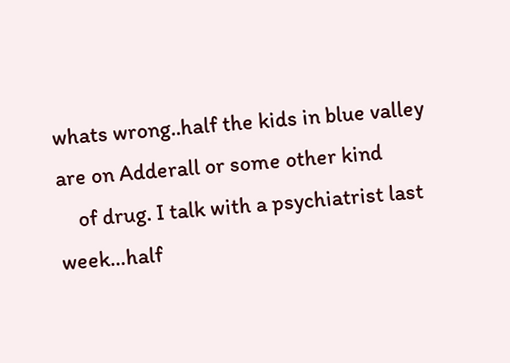whats wrong..half the kids in blue valley are on Adderall or some other kind
    of drug. I talk with a psychiatrist last week…half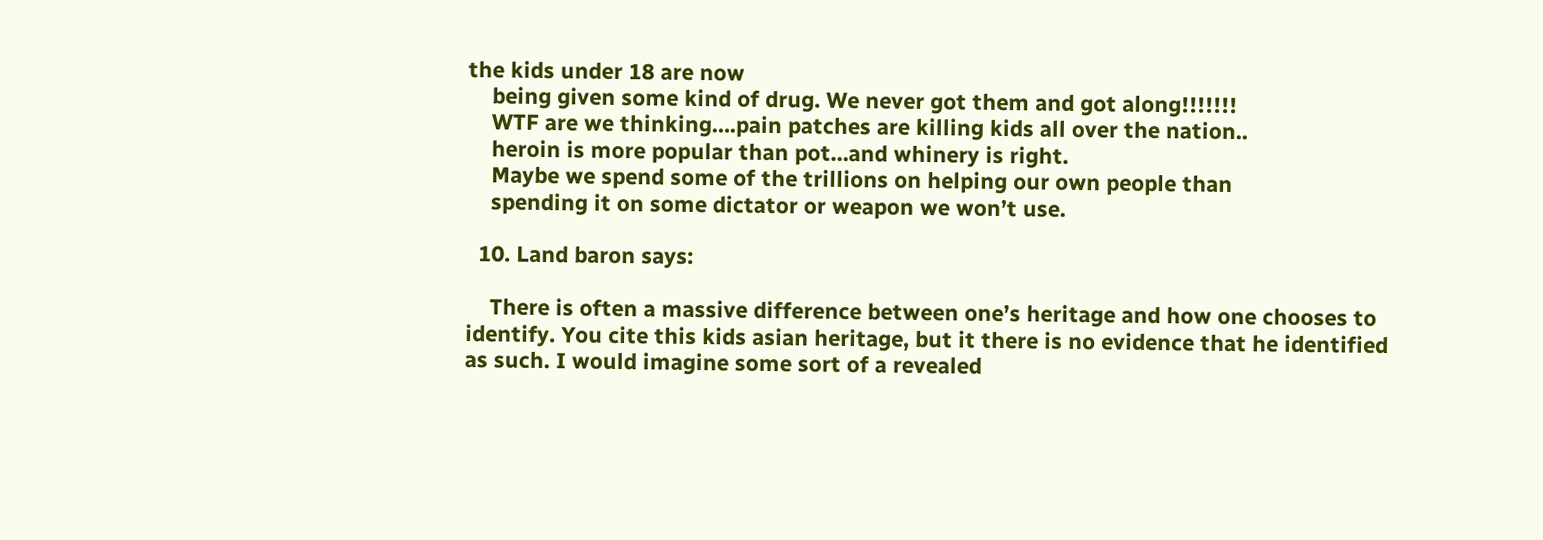the kids under 18 are now
    being given some kind of drug. We never got them and got along!!!!!!!
    WTF are we thinking….pain patches are killing kids all over the nation..
    heroin is more popular than pot…and whinery is right.
    Maybe we spend some of the trillions on helping our own people than
    spending it on some dictator or weapon we won’t use.

  10. Land baron says:

    There is often a massive difference between one’s heritage and how one chooses to identify. You cite this kids asian heritage, but it there is no evidence that he identified as such. I would imagine some sort of a revealed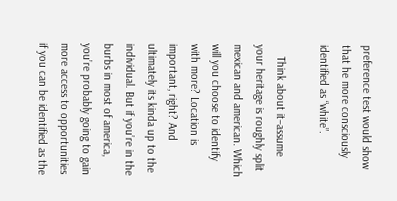preference test would show that he more consciously identified as “white”.

    Think about it–assume your heritage is roughly split mexican and american. Which will you choose to identify with more? Location is important, right? And ultimately its kinda up to the individual. But if you’re in the burbs in most of america, you’re probably going to gain more access to opportunities if you can be identified as the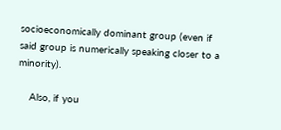socioeconomically dominant group (even if said group is numerically speaking closer to a minority).

    Also, if you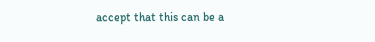accept that this can be a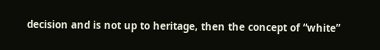decision and is not up to heritage, then the concept of “white”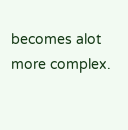becomes alot more complex.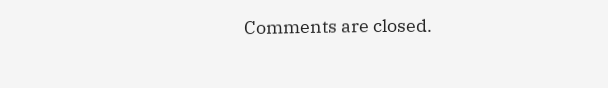Comments are closed.